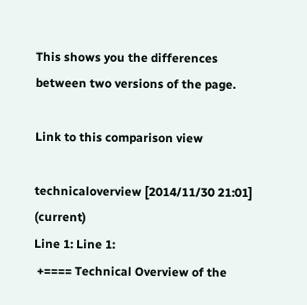This shows you the differences between two versions of the page.

Link to this comparison view

technicaloverview [2014/11/30 21:01] (current)
Line 1: Line 1:
 +==== Technical Overview of the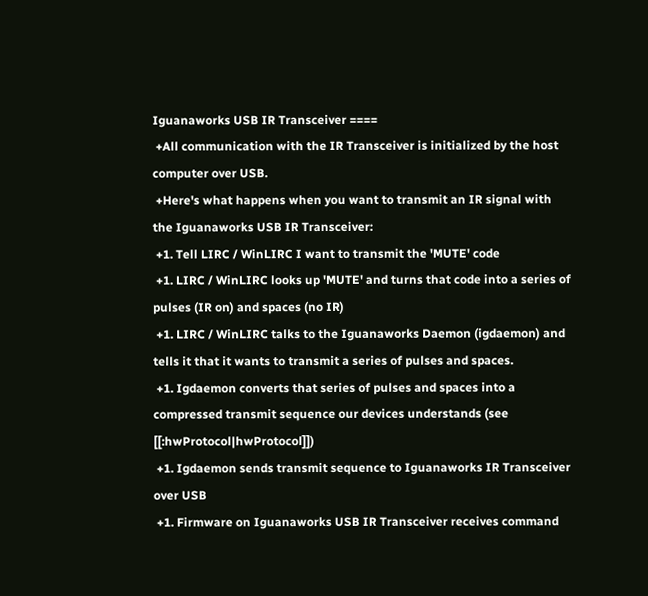Iguanaworks USB IR Transceiver ====
 +All communication with the IR Transceiver is initialized by the host computer over USB.
 +Here's what happens when you want to transmit an IR signal with the Iguanaworks USB IR Transceiver:
 +1. Tell LIRC / WinLIRC I want to transmit the 'MUTE' code
 +1. LIRC / WinLIRC looks up 'MUTE' and turns that code into a series of pulses (IR on) and spaces (no IR)
 +1. LIRC / WinLIRC talks to the Iguanaworks Daemon (igdaemon) and tells it that it wants to transmit a series of pulses and spaces.
 +1. Igdaemon converts that series of pulses and spaces into a compressed transmit sequence our devices understands (see [[:hwProtocol|hwProtocol]])
 +1. Igdaemon sends transmit sequence to Iguanaworks IR Transceiver over USB
 +1. Firmware on Iguanaworks USB IR Transceiver receives command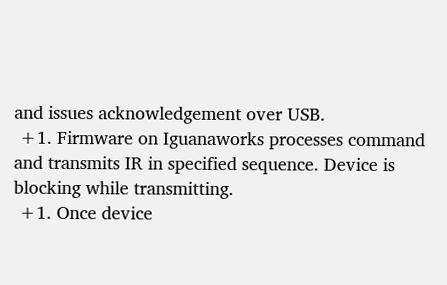and issues acknowledgement over USB.
 +1. Firmware on Iguanaworks processes command and transmits IR in specified sequence. Device is blocking while transmitting.
 +1. Once device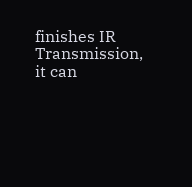finishes IR Transmission, it can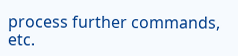process further commands, etc.